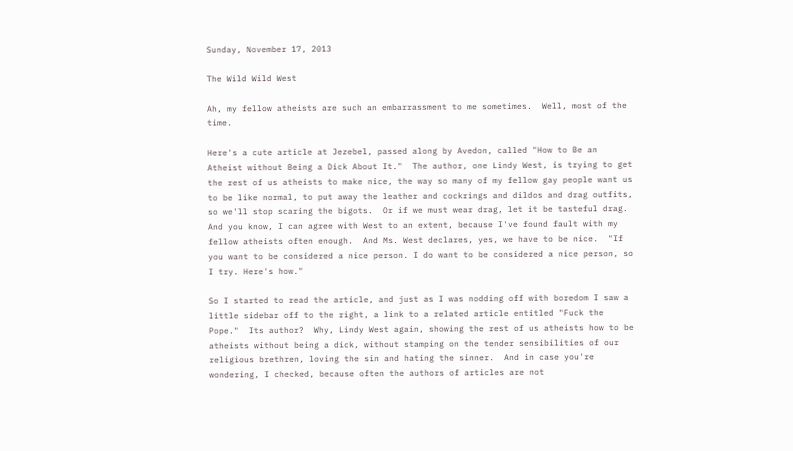Sunday, November 17, 2013

The Wild Wild West

Ah, my fellow atheists are such an embarrassment to me sometimes.  Well, most of the time.

Here's a cute article at Jezebel, passed along by Avedon, called "How to Be an Atheist without Being a Dick About It."  The author, one Lindy West, is trying to get the rest of us atheists to make nice, the way so many of my fellow gay people want us to be like normal, to put away the leather and cockrings and dildos and drag outfits, so we'll stop scaring the bigots.  Or if we must wear drag, let it be tasteful drag.  And you know, I can agree with West to an extent, because I've found fault with my fellow atheists often enough.  And Ms. West declares, yes, we have to be nice.  "If you want to be considered a nice person. I do want to be considered a nice person, so I try. Here's how."

So I started to read the article, and just as I was nodding off with boredom I saw a little sidebar off to the right, a link to a related article entitled "Fuck the Pope."  Its author?  Why, Lindy West again, showing the rest of us atheists how to be atheists without being a dick, without stamping on the tender sensibilities of our religious brethren, loving the sin and hating the sinner.  And in case you're wondering, I checked, because often the authors of articles are not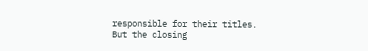responsible for their titles.  But the closing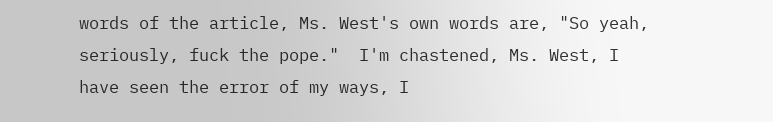words of the article, Ms. West's own words are, "So yeah, seriously, fuck the pope."  I'm chastened, Ms. West, I have seen the error of my ways, I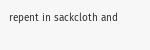repent in sackcloth and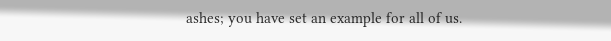ashes; you have set an example for all of us.